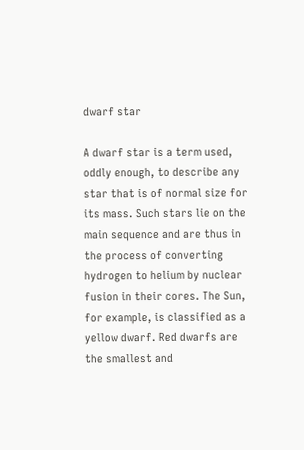dwarf star

A dwarf star is a term used, oddly enough, to describe any star that is of normal size for its mass. Such stars lie on the main sequence and are thus in the process of converting hydrogen to helium by nuclear fusion in their cores. The Sun, for example, is classified as a yellow dwarf. Red dwarfs are the smallest and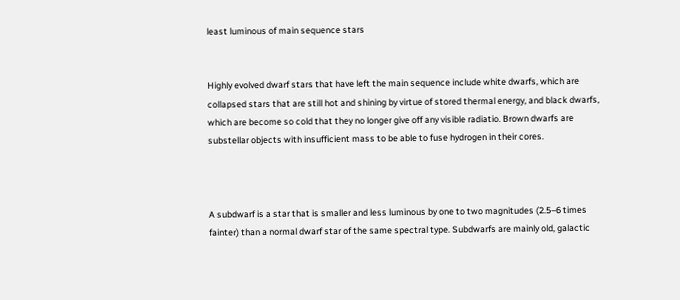least luminous of main sequence stars


Highly evolved dwarf stars that have left the main sequence include white dwarfs, which are collapsed stars that are still hot and shining by virtue of stored thermal energy, and black dwarfs, which are become so cold that they no longer give off any visible radiatio. Brown dwarfs are substellar objects with insufficient mass to be able to fuse hydrogen in their cores.



A subdwarf is a star that is smaller and less luminous by one to two magnitudes (2.5–6 times fainter) than a normal dwarf star of the same spectral type. Subdwarfs are mainly old, galactic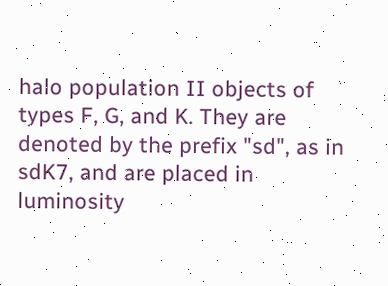halo population II objects of types F, G, and K. They are denoted by the prefix "sd", as in sdK7, and are placed in luminosity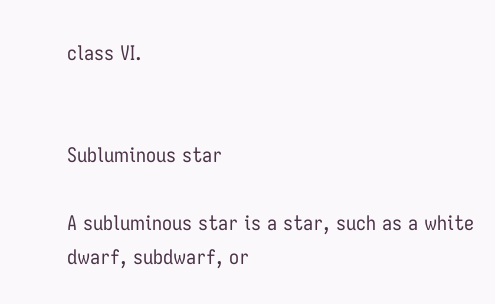class VI.


Subluminous star

A subluminous star is a star, such as a white dwarf, subdwarf, or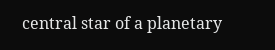central star of a planetary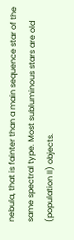nebula, that is fainter than a main sequence star of the same spectral type. Most subluminous stars are old (population II) objects.